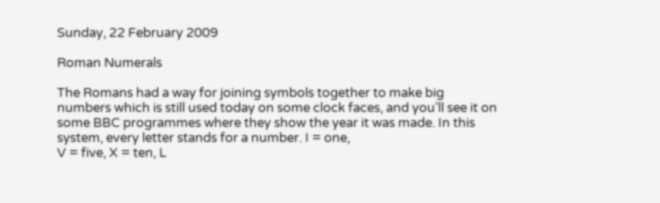Sunday, 22 February 2009

Roman Numerals

The Romans had a way for joining symbols together to make big numbers which is still used today on some clock faces, and you’ll see it on some BBC programmes where they show the year it was made. In this system, every letter stands for a number. I = one,
V = five, X = ten, L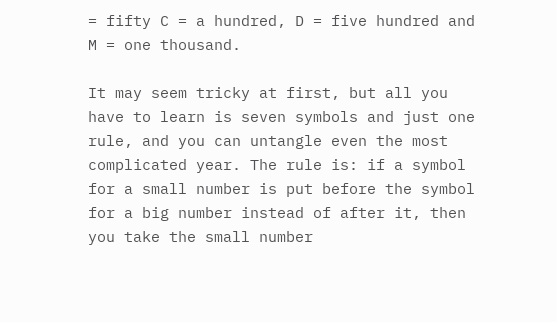= fifty C = a hundred, D = five hundred and
M = one thousand.

It may seem tricky at first, but all you have to learn is seven symbols and just one rule, and you can untangle even the most complicated year. The rule is: if a symbol for a small number is put before the symbol for a big number instead of after it, then you take the small number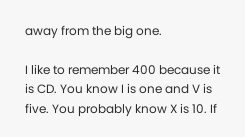away from the big one.

I like to remember 400 because it is CD. You know I is one and V is five. You probably know X is 10. If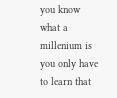you know what a millenium is you only have to learn that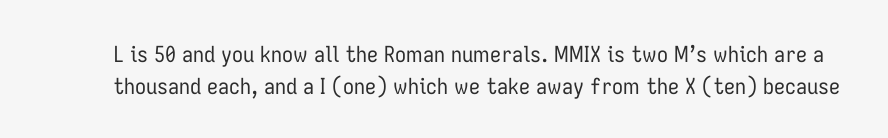L is 50 and you know all the Roman numerals. MMIX is two M’s which are a thousand each, and a I (one) which we take away from the X (ten) because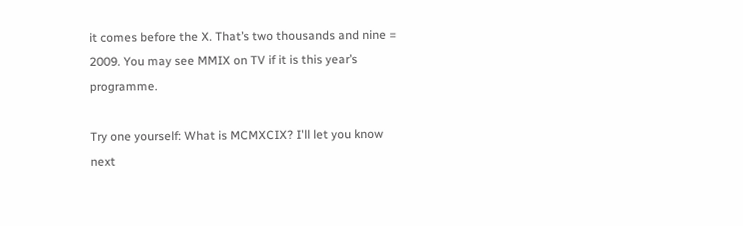it comes before the X. That’s two thousands and nine = 2009. You may see MMIX on TV if it is this year’s programme.

Try one yourself: What is MCMXCIX? I'll let you know next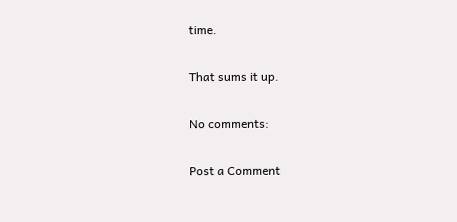time.

That sums it up.

No comments:

Post a Comment